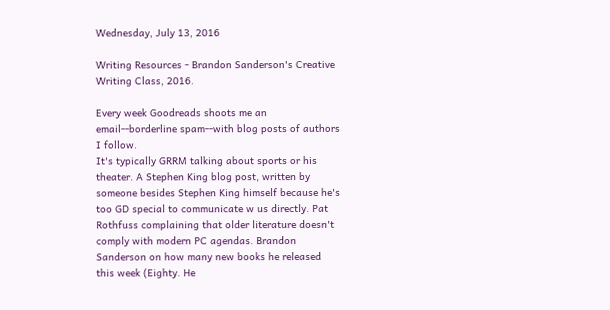Wednesday, July 13, 2016

Writing Resources - Brandon Sanderson's Creative Writing Class, 2016.

Every week Goodreads shoots me an email--borderline spam--with blog posts of authors I follow.
It's typically GRRM talking about sports or his theater. A Stephen King blog post, written by someone besides Stephen King himself because he's too GD special to communicate w us directly. Pat Rothfuss complaining that older literature doesn't comply with modern PC agendas. Brandon Sanderson on how many new books he released this week (Eighty. He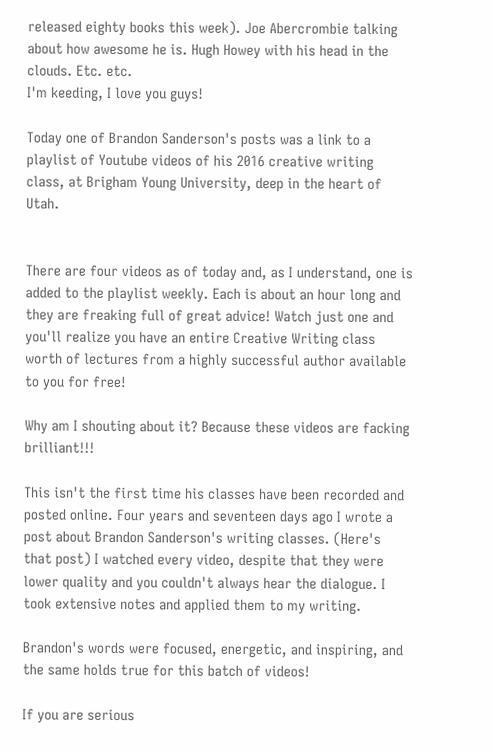released eighty books this week). Joe Abercrombie talking about how awesome he is. Hugh Howey with his head in the clouds. Etc. etc.
I'm keeding, I love you guys!

Today one of Brandon Sanderson's posts was a link to a playlist of Youtube videos of his 2016 creative writing class, at Brigham Young University, deep in the heart of Utah.


There are four videos as of today and, as I understand, one is added to the playlist weekly. Each is about an hour long and they are freaking full of great advice! Watch just one and you'll realize you have an entire Creative Writing class worth of lectures from a highly successful author available to you for free!

Why am I shouting about it? Because these videos are facking brilliant!!!

This isn't the first time his classes have been recorded and posted online. Four years and seventeen days ago I wrote a post about Brandon Sanderson's writing classes. (Here's that post) I watched every video, despite that they were lower quality and you couldn't always hear the dialogue. I took extensive notes and applied them to my writing.

Brandon's words were focused, energetic, and inspiring, and the same holds true for this batch of videos!

If you are serious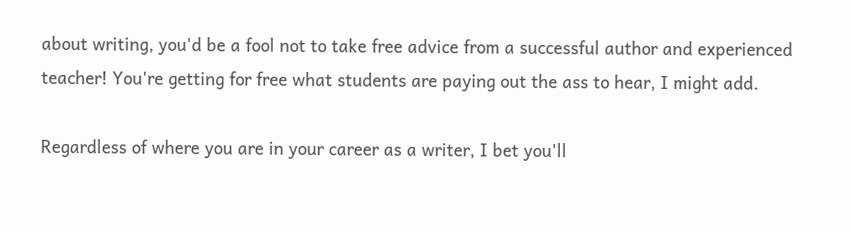about writing, you'd be a fool not to take free advice from a successful author and experienced teacher! You're getting for free what students are paying out the ass to hear, I might add.

Regardless of where you are in your career as a writer, I bet you'll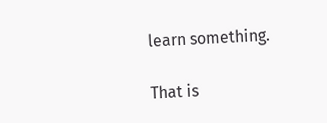learn something.

That is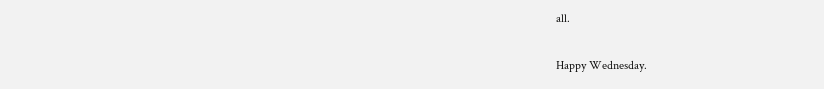all.

Happy Wednesday.